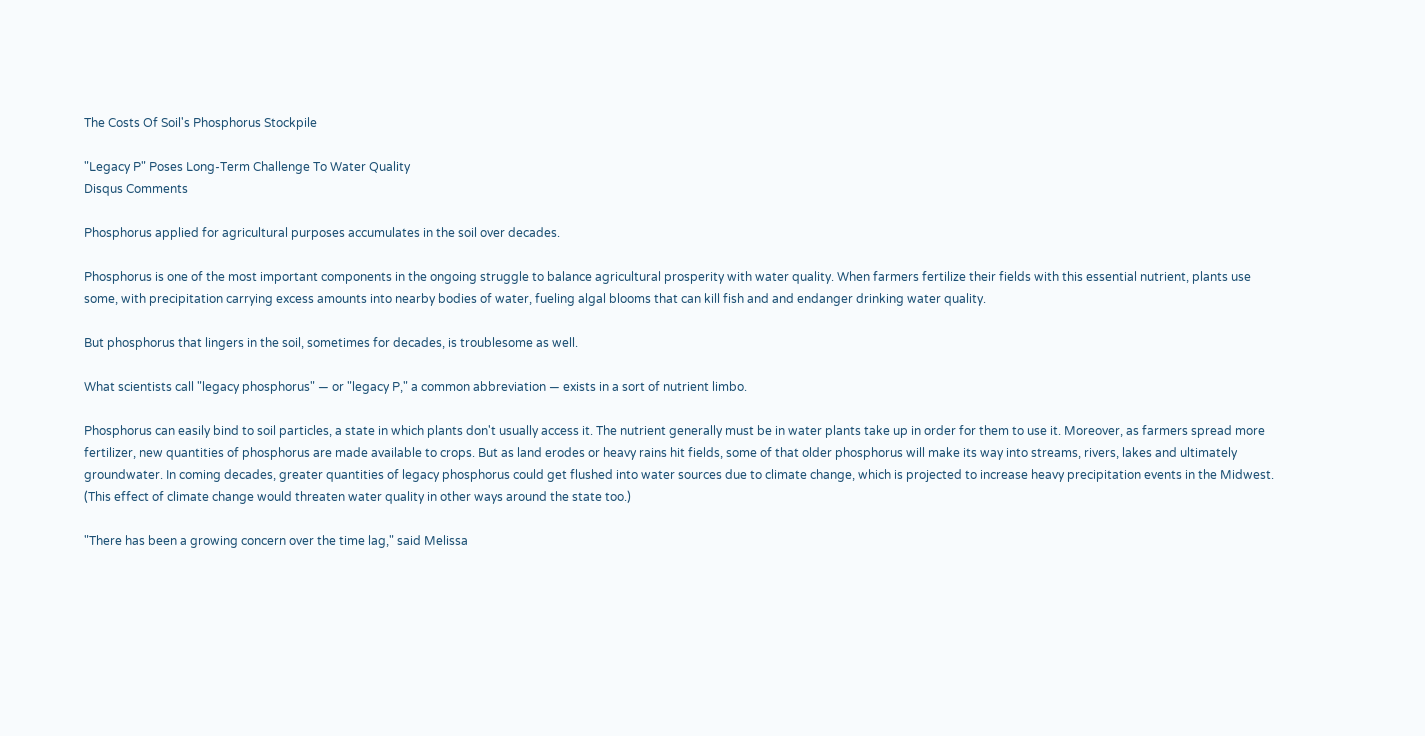The Costs Of Soil's Phosphorus Stockpile

"Legacy P" Poses Long-Term Challenge To Water Quality
Disqus Comments

Phosphorus applied for agricultural purposes accumulates in the soil over decades.

Phosphorus is one of the most important components in the ongoing struggle to balance agricultural prosperity with water quality. When farmers fertilize their fields with this essential nutrient, plants use some, with precipitation carrying excess amounts into nearby bodies of water, fueling algal blooms that can kill fish and and endanger drinking water quality.

But phosphorus that lingers in the soil, sometimes for decades, is troublesome as well.

What scientists call "legacy phosphorus" — or "legacy P," a common abbreviation — exists in a sort of nutrient limbo.

Phosphorus can easily bind to soil particles, a state in which plants don't usually access it. The nutrient generally must be in water plants take up in order for them to use it. Moreover, as farmers spread more fertilizer, new quantities of phosphorus are made available to crops. But as land erodes or heavy rains hit fields, some of that older phosphorus will make its way into streams, rivers, lakes and ultimately groundwater. In coming decades, greater quantities of legacy phosphorus could get flushed into water sources due to climate change, which is projected to increase heavy precipitation events in the Midwest. (This effect of climate change would threaten water quality in other ways around the state too.)

"There has been a growing concern over the time lag," said Melissa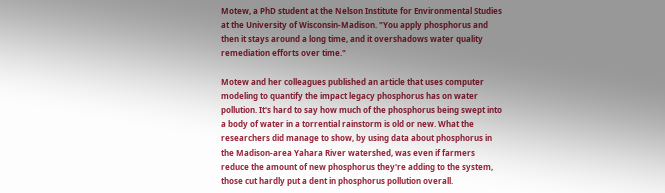Motew, a PhD student at the Nelson Institute for Environmental Studies at the University of Wisconsin-Madison. "You apply phosphorus and then it stays around a long time, and it overshadows water quality remediation efforts over time."

Motew and her colleagues published an article that uses computer modeling to quantify the impact legacy phosphorus has on water pollution. It's hard to say how much of the phosphorus being swept into a body of water in a torrential rainstorm is old or new. What the researchers did manage to show, by using data about phosphorus in the Madison-area Yahara River watershed, was even if farmers reduce the amount of new phosphorus they're adding to the system, those cut hardly put a dent in phosphorus pollution overall.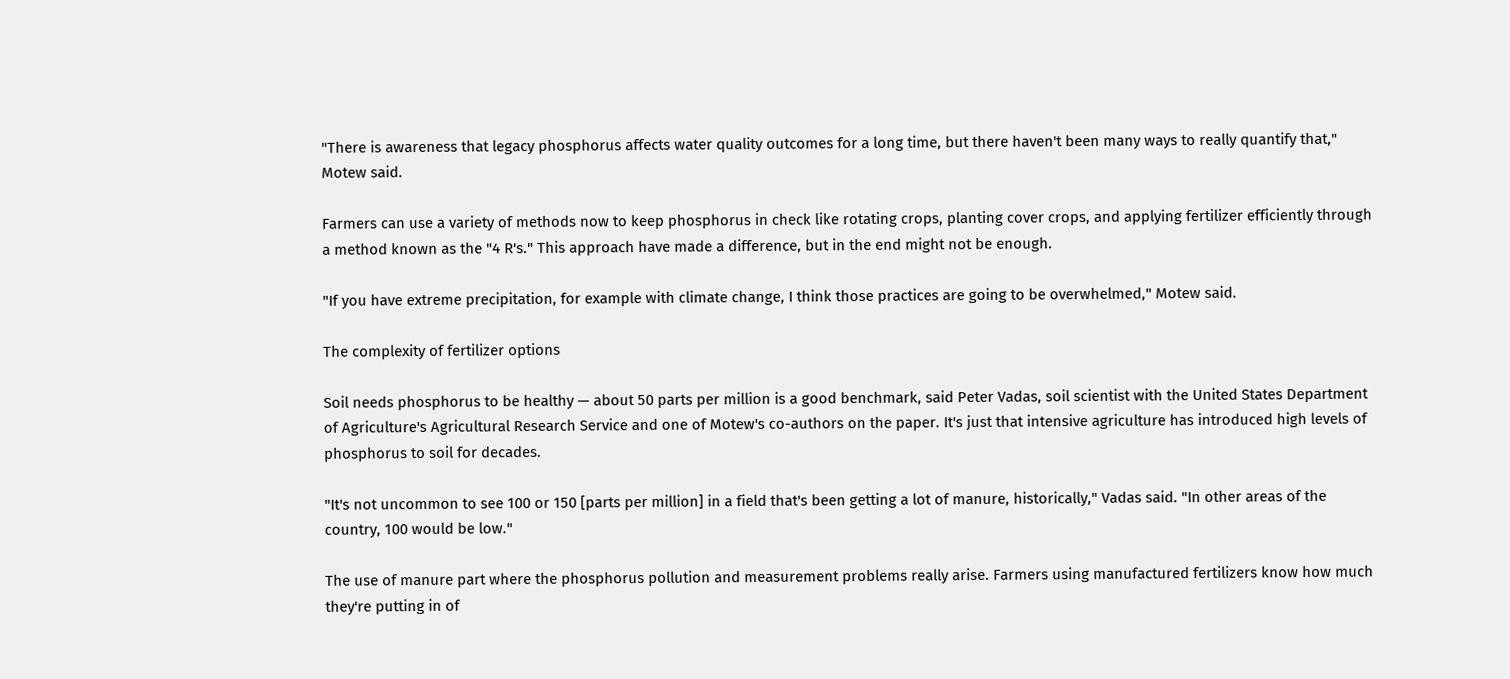"There is awareness that legacy phosphorus affects water quality outcomes for a long time, but there haven't been many ways to really quantify that," Motew said.

Farmers can use a variety of methods now to keep phosphorus in check like rotating crops, planting cover crops, and applying fertilizer efficiently through a method known as the "4 R's." This approach have made a difference, but in the end might not be enough.

"If you have extreme precipitation, for example with climate change, I think those practices are going to be overwhelmed," Motew said.

The complexity of fertilizer options

Soil needs phosphorus to be healthy — about 50 parts per million is a good benchmark, said Peter Vadas, soil scientist with the United States Department of Agriculture's Agricultural Research Service and one of Motew's co-authors on the paper. It's just that intensive agriculture has introduced high levels of phosphorus to soil for decades.

"It's not uncommon to see 100 or 150 [parts per million] in a field that's been getting a lot of manure, historically," Vadas said. "In other areas of the country, 100 would be low."

The use of manure part where the phosphorus pollution and measurement problems really arise. Farmers using manufactured fertilizers know how much they're putting in of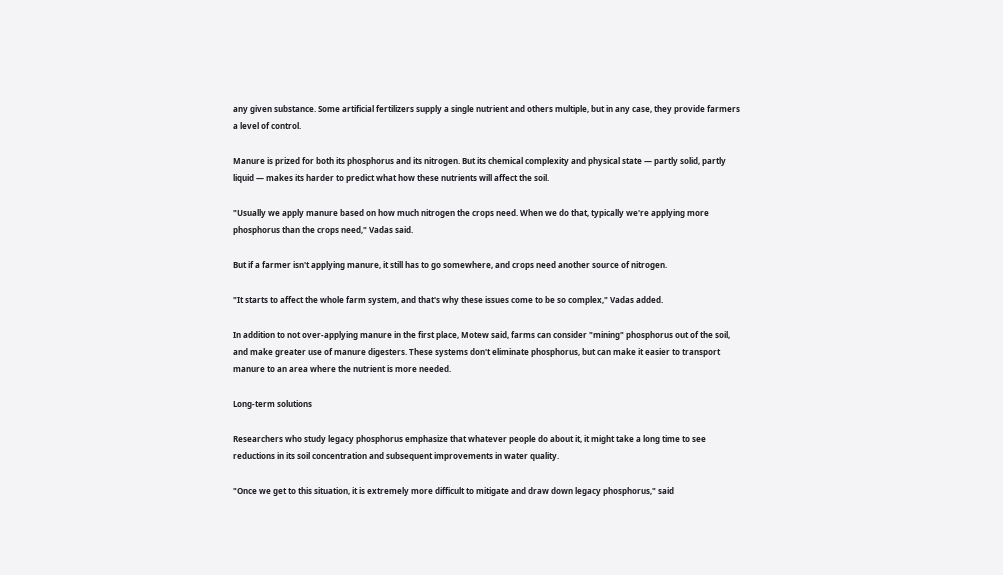any given substance. Some artificial fertilizers supply a single nutrient and others multiple, but in any case, they provide farmers a level of control.

Manure is prized for both its phosphorus and its nitrogen. But its chemical complexity and physical state — partly solid, partly liquid — makes its harder to predict what how these nutrients will affect the soil.

"Usually we apply manure based on how much nitrogen the crops need. When we do that, typically we're applying more phosphorus than the crops need," Vadas said.

But if a farmer isn't applying manure, it still has to go somewhere, and crops need another source of nitrogen.

"It starts to affect the whole farm system, and that's why these issues come to be so complex," Vadas added.

In addition to not over-applying manure in the first place, Motew said, farms can consider "mining" phosphorus out of the soil, and make greater use of manure digesters. These systems don't eliminate phosphorus, but can make it easier to transport manure to an area where the nutrient is more needed.

Long-term solutions

Researchers who study legacy phosphorus emphasize that whatever people do about it, it might take a long time to see reductions in its soil concentration and subsequent improvements in water quality.

"Once we get to this situation, it is extremely more difficult to mitigate and draw down legacy phosphorus," said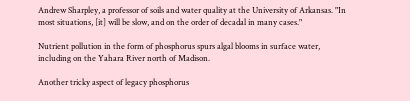Andrew Sharpley, a professor of soils and water quality at the University of Arkansas. "In most situations, [it] will be slow, and on the order of decadal in many cases."

Nutrient pollution in the form of phosphorus spurs algal blooms in surface water, including on the Yahara River north of Madison.

Another tricky aspect of legacy phosphorus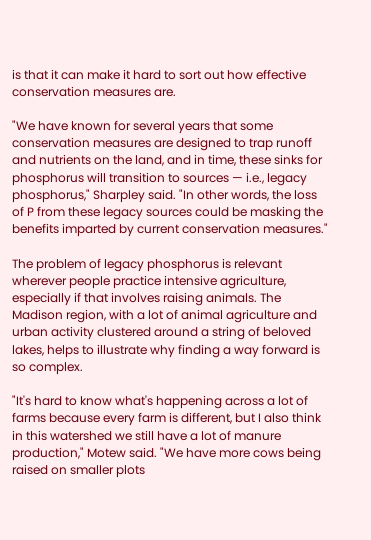is that it can make it hard to sort out how effective conservation measures are.

"We have known for several years that some conservation measures are designed to trap runoff and nutrients on the land, and in time, these sinks for phosphorus will transition to sources — i.e., legacy phosphorus," Sharpley said. "In other words, the loss of P from these legacy sources could be masking the benefits imparted by current conservation measures."

The problem of legacy phosphorus is relevant wherever people practice intensive agriculture, especially if that involves raising animals. The Madison region, with a lot of animal agriculture and urban activity clustered around a string of beloved lakes, helps to illustrate why finding a way forward is so complex.

"It's hard to know what's happening across a lot of farms because every farm is different, but I also think in this watershed we still have a lot of manure production," Motew said. "We have more cows being raised on smaller plots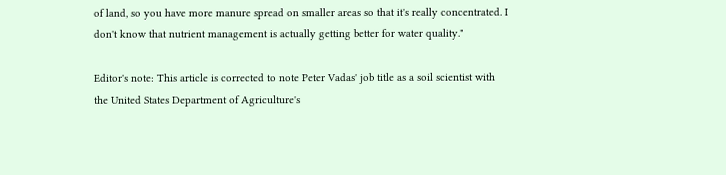of land, so you have more manure spread on smaller areas so that it's really concentrated. I don't know that nutrient management is actually getting better for water quality."

Editor's note: This article is corrected to note Peter Vadas' job title as a soil scientist with the United States Department of Agriculture's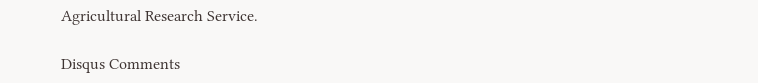Agricultural Research Service.

Disqus Comments